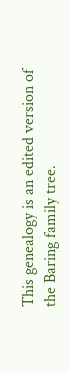This genealogy is an edited version of the Baring family tree.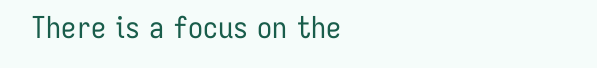There is a focus on the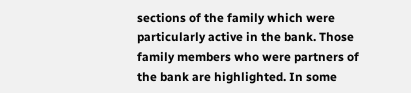sections of the family which were particularly active in the bank. Those family members who were partners of the bank are highlighted. In some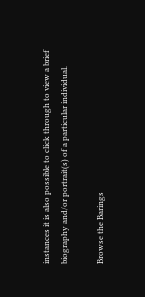instances it is also possible to click through to view a brief biography and/or portrait(s) of a particular individual.

Browse the Barings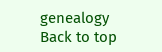genealogy
Back to top